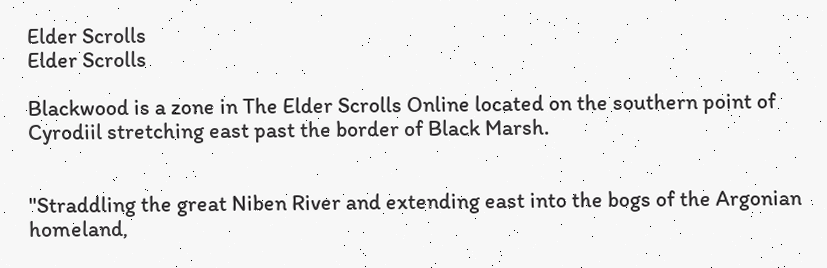Elder Scrolls
Elder Scrolls

Blackwood is a zone in The Elder Scrolls Online located on the southern point of Cyrodiil stretching east past the border of Black Marsh.


"Straddling the great Niben River and extending east into the bogs of the Argonian homeland,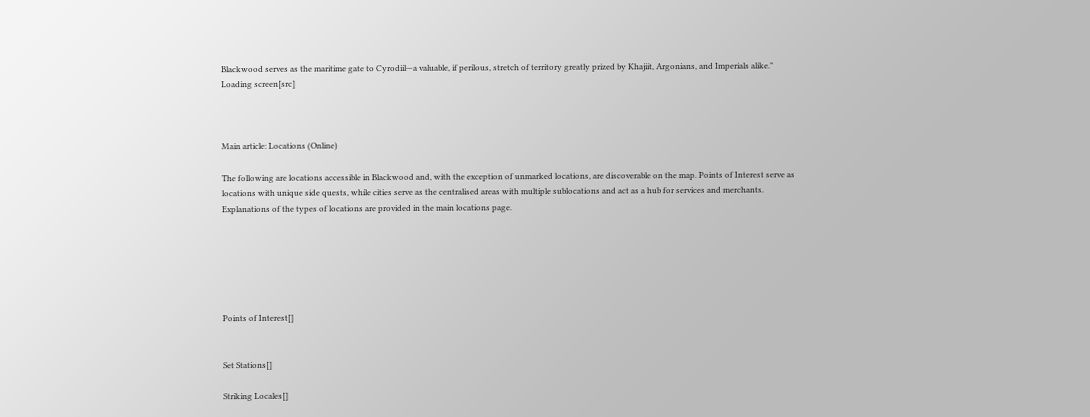Blackwood serves as the maritime gate to Cyrodiil—a valuable, if perilous, stretch of territory greatly prized by Khajiit, Argonians, and Imperials alike."
Loading screen[src]



Main article: Locations (Online)

The following are locations accessible in Blackwood and, with the exception of unmarked locations, are discoverable on the map. Points of Interest serve as locations with unique side quests, while cities serve as the centralised areas with multiple sublocations and act as a hub for services and merchants. Explanations of the types of locations are provided in the main locations page.






Points of Interest[]


Set Stations[]

Striking Locales[]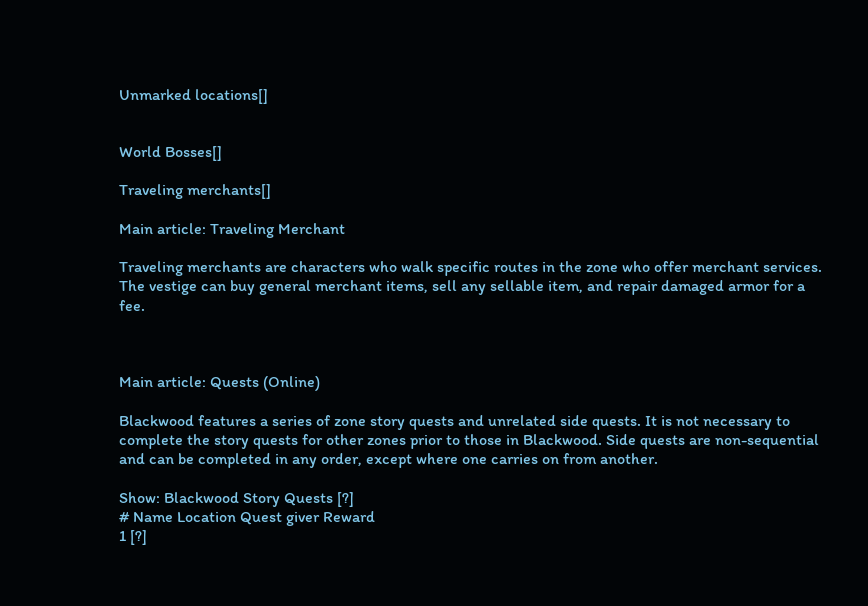Unmarked locations[]


World Bosses[]

Traveling merchants[]

Main article: Traveling Merchant

Traveling merchants are characters who walk specific routes in the zone who offer merchant services. The vestige can buy general merchant items, sell any sellable item, and repair damaged armor for a fee.



Main article: Quests (Online)

Blackwood features a series of zone story quests and unrelated side quests. It is not necessary to complete the story quests for other zones prior to those in Blackwood. Side quests are non-sequential and can be completed in any order, except where one carries on from another.

Show: Blackwood Story Quests [?]
# Name Location Quest giver Reward
1 [?]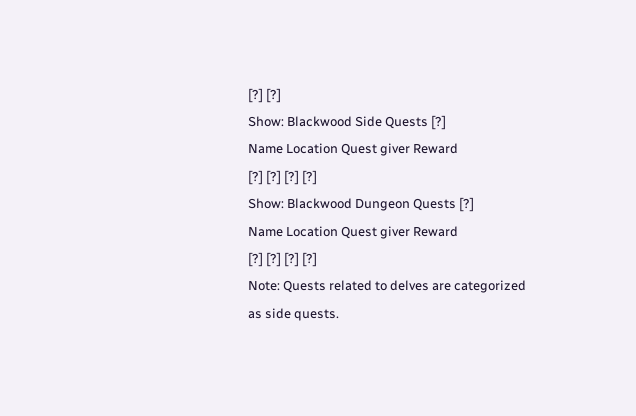[?] [?]
Show: Blackwood Side Quests [?]
Name Location Quest giver Reward
[?] [?] [?] [?]
Show: Blackwood Dungeon Quests [?]
Name Location Quest giver Reward
[?] [?] [?] [?]
Note: Quests related to delves are categorized as side quests.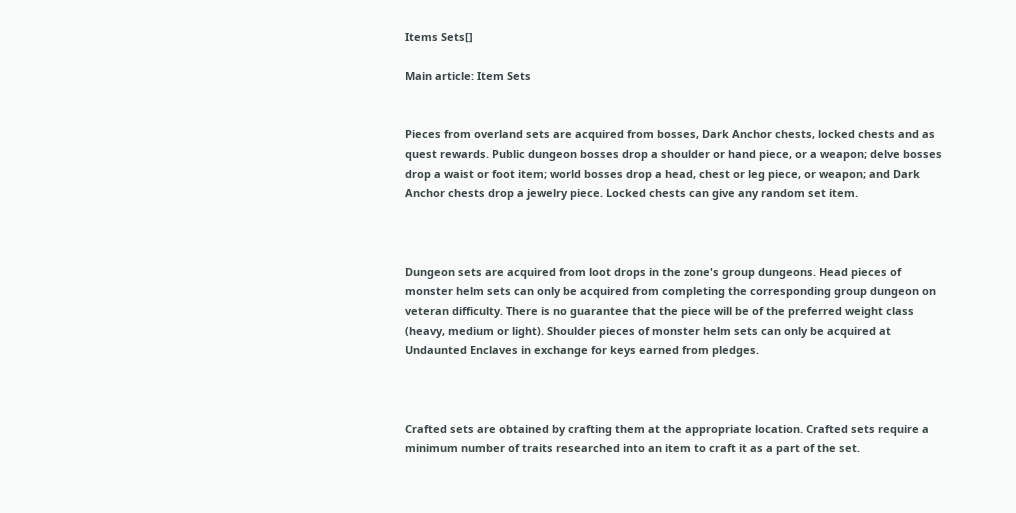Items Sets[]

Main article: Item Sets


Pieces from overland sets are acquired from bosses, Dark Anchor chests, locked chests and as quest rewards. Public dungeon bosses drop a shoulder or hand piece, or a weapon; delve bosses drop a waist or foot item; world bosses drop a head, chest or leg piece, or weapon; and Dark Anchor chests drop a jewelry piece. Locked chests can give any random set item.



Dungeon sets are acquired from loot drops in the zone's group dungeons. Head pieces of monster helm sets can only be acquired from completing the corresponding group dungeon on veteran difficulty. There is no guarantee that the piece will be of the preferred weight class (heavy, medium or light). Shoulder pieces of monster helm sets can only be acquired at Undaunted Enclaves in exchange for keys earned from pledges.



Crafted sets are obtained by crafting them at the appropriate location. Crafted sets require a minimum number of traits researched into an item to craft it as a part of the set.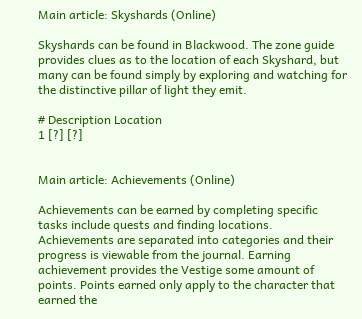Main article: Skyshards (Online)

Skyshards can be found in Blackwood. The zone guide provides clues as to the location of each Skyshard, but many can be found simply by exploring and watching for the distinctive pillar of light they emit.

# Description Location
1 [?] [?]


Main article: Achievements (Online)

Achievements can be earned by completing specific tasks include quests and finding locations. Achievements are separated into categories and their progress is viewable from the journal. Earning achievement provides the Vestige some amount of points. Points earned only apply to the character that earned the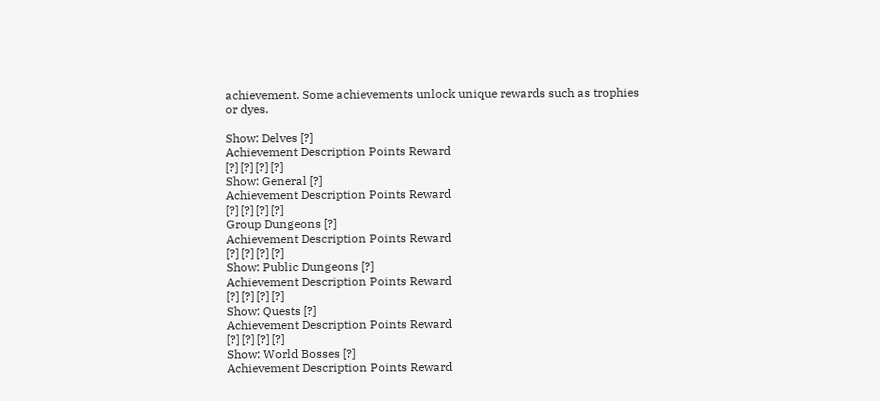achievement. Some achievements unlock unique rewards such as trophies or dyes.

Show: Delves [?]
Achievement Description Points Reward
[?] [?] [?] [?]
Show: General [?]
Achievement Description Points Reward
[?] [?] [?] [?]
Group Dungeons [?]
Achievement Description Points Reward
[?] [?] [?] [?]
Show: Public Dungeons [?]
Achievement Description Points Reward
[?] [?] [?] [?]
Show: Quests [?]
Achievement Description Points Reward
[?] [?] [?] [?]
Show: World Bosses [?]
Achievement Description Points Reward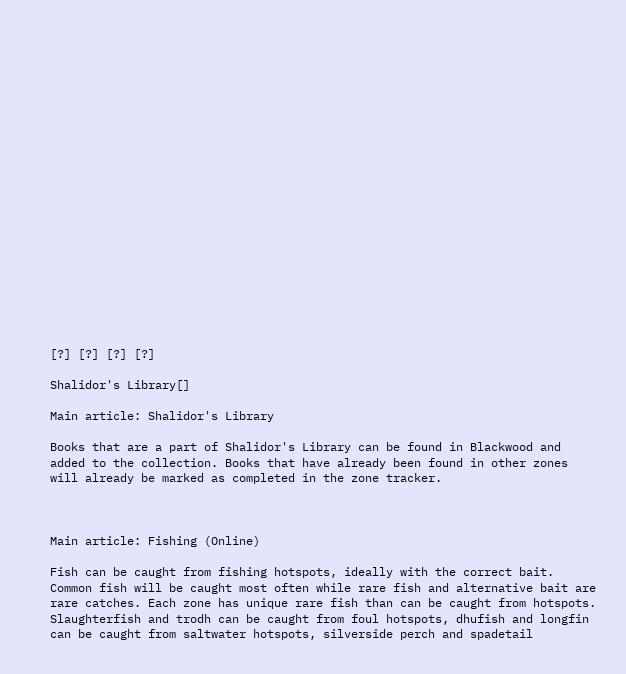[?] [?] [?] [?]

Shalidor's Library[]

Main article: Shalidor's Library

Books that are a part of Shalidor's Library can be found in Blackwood and added to the collection. Books that have already been found in other zones will already be marked as completed in the zone tracker.



Main article: Fishing (Online)

Fish can be caught from fishing hotspots, ideally with the correct bait. Common fish will be caught most often while rare fish and alternative bait are rare catches. Each zone has unique rare fish than can be caught from hotspots. Slaughterfish and trodh can be caught from foul hotspots, dhufish and longfin can be caught from saltwater hotspots, silverside perch and spadetail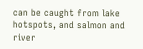can be caught from lake hotspots, and salmon and river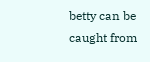betty can be caught from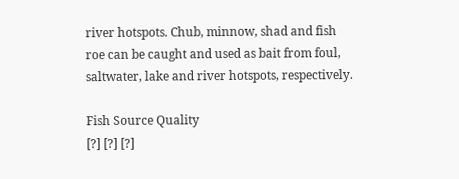river hotspots. Chub, minnow, shad and fish roe can be caught and used as bait from foul, saltwater, lake and river hotspots, respectively.

Fish Source Quality
[?] [?] [?]